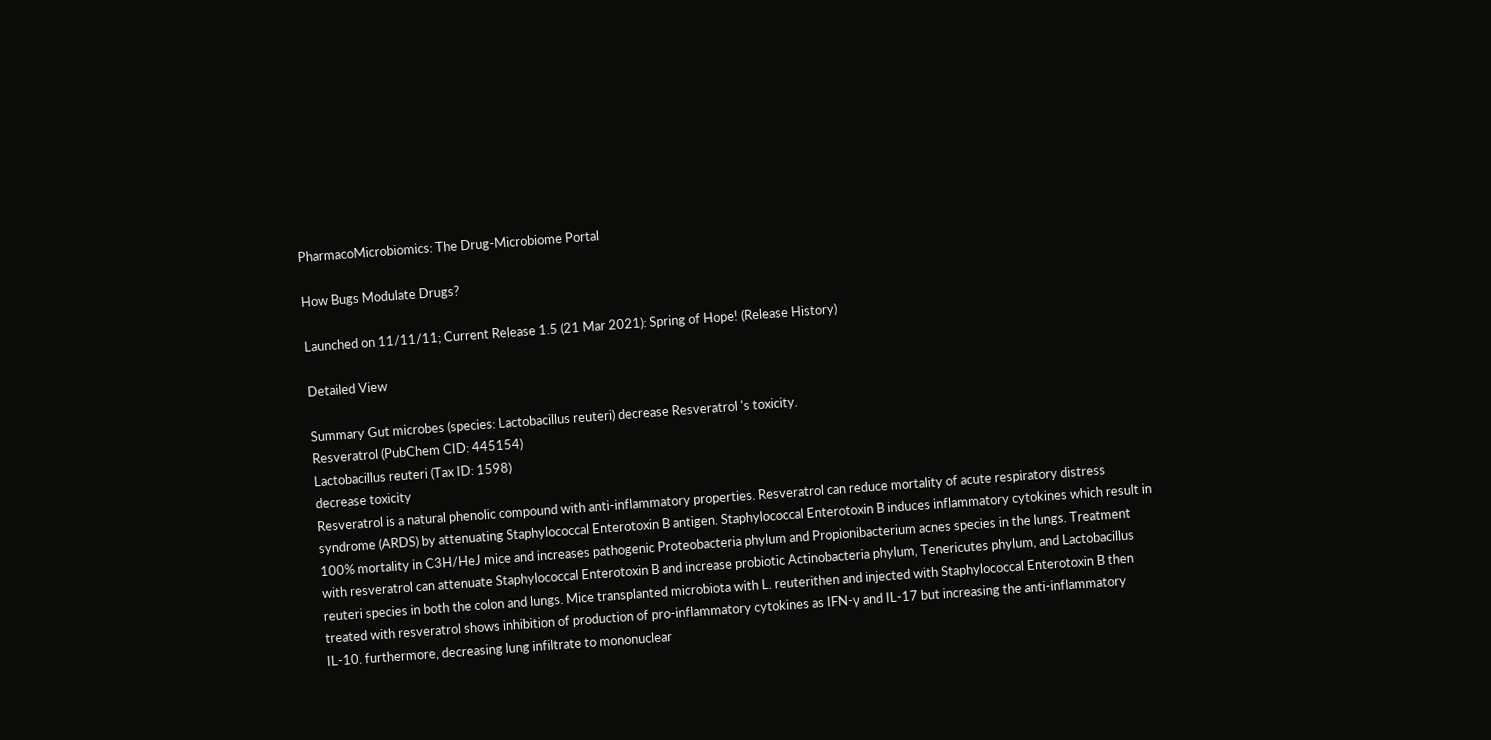PharmacoMicrobiomics: The Drug-Microbiome Portal

How Bugs Modulate Drugs?

Launched on 11/11/11; Current Release 1.5 (21 Mar 2021): Spring of Hope! (Release History)

Detailed View

Summary Gut microbes (species: Lactobacillus reuteri) decrease Resveratrol 's toxicity.
Resveratrol (PubChem CID: 445154)
Lactobacillus reuteri (Tax ID: 1598)
decrease toxicity
Resveratrol is a natural phenolic compound with anti-inflammatory properties. Resveratrol can reduce mortality of acute respiratory distress syndrome (ARDS) by attenuating Staphylococcal Enterotoxin B antigen. Staphylococcal Enterotoxin B induces inflammatory cytokines which result in 100% mortality in C3H/HeJ mice and increases pathogenic Proteobacteria phylum and Propionibacterium acnes species in the lungs. Treatment with resveratrol can attenuate Staphylococcal Enterotoxin B and increase probiotic Actinobacteria phylum, Tenericutes phylum, and Lactobacillus reuteri species in both the colon and lungs. Mice transplanted microbiota with L. reuterithen and injected with Staphylococcal Enterotoxin B then treated with resveratrol shows inhibition of production of pro-inflammatory cytokines as IFN-γ and IL-17 but increasing the anti-inflammatory IL-10. furthermore, decreasing lung infiltrate to mononuclear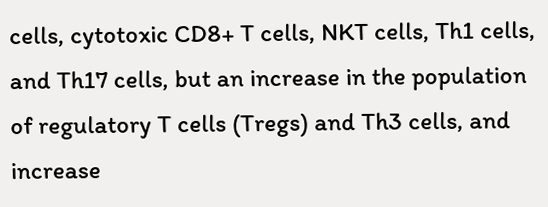cells, cytotoxic CD8+ T cells, NKT cells, Th1 cells, and Th17 cells, but an increase in the population of regulatory T cells (Tregs) and Th3 cells, and increase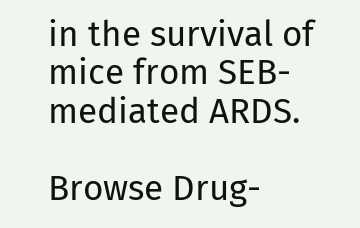in the survival of mice from SEB-mediated ARDS.

Browse Drug-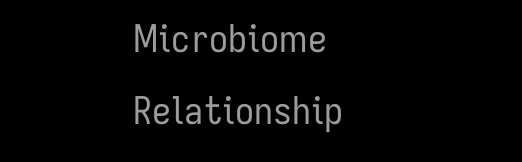Microbiome Relationship